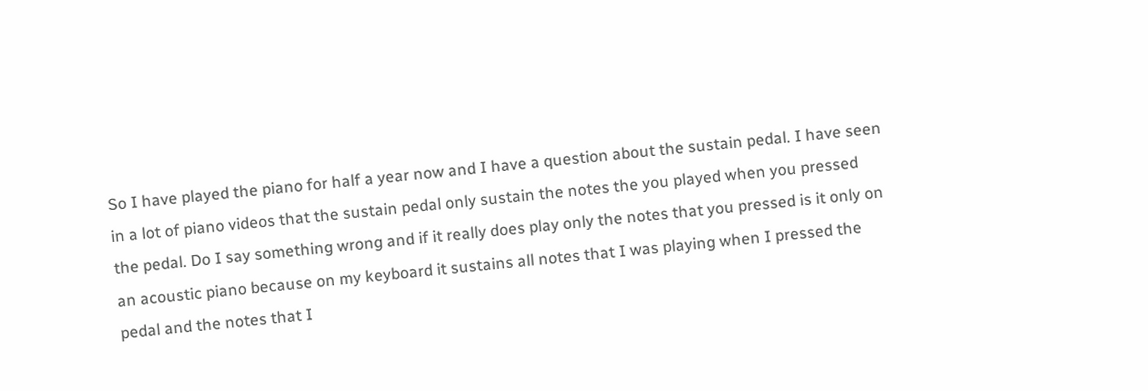So I have played the piano for half a year now and I have a question about the sustain pedal. I have seen in a lot of piano videos that the sustain pedal only sustain the notes the you played when you pressed the pedal. Do I say something wrong and if it really does play only the notes that you pressed is it only on an acoustic piano because on my keyboard it sustains all notes that I was playing when I pressed the pedal and the notes that I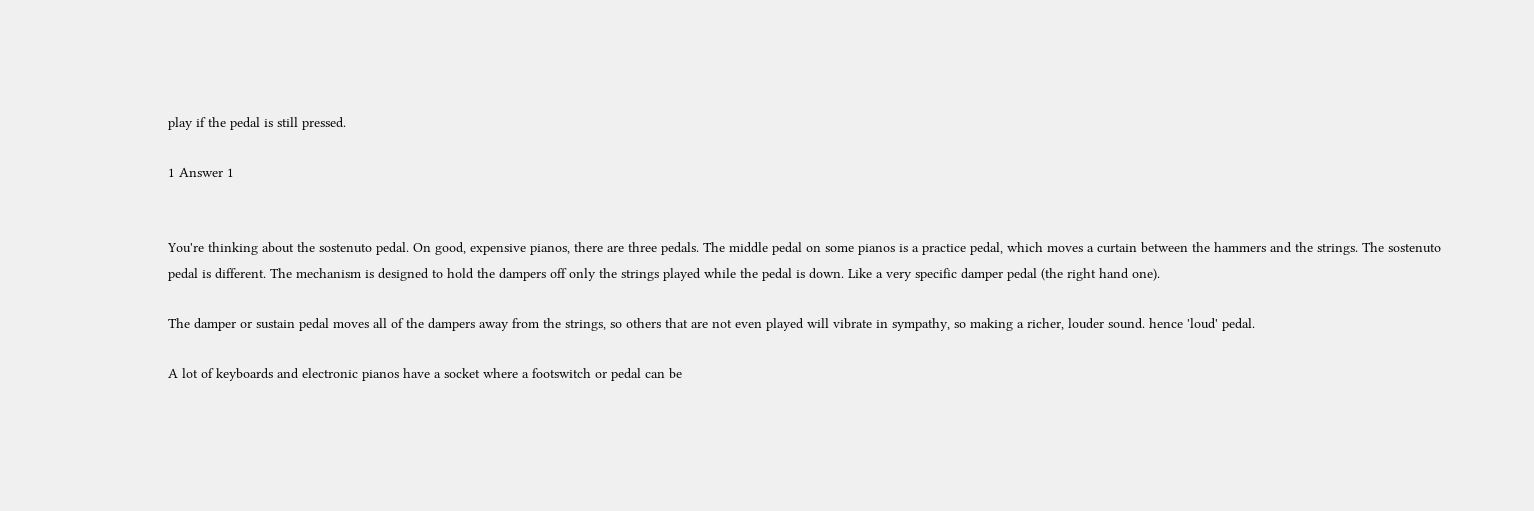play if the pedal is still pressed.

1 Answer 1


You're thinking about the sostenuto pedal. On good, expensive pianos, there are three pedals. The middle pedal on some pianos is a practice pedal, which moves a curtain between the hammers and the strings. The sostenuto pedal is different. The mechanism is designed to hold the dampers off only the strings played while the pedal is down. Like a very specific damper pedal (the right hand one).

The damper or sustain pedal moves all of the dampers away from the strings, so others that are not even played will vibrate in sympathy, so making a richer, louder sound. hence 'loud' pedal.

A lot of keyboards and electronic pianos have a socket where a footswitch or pedal can be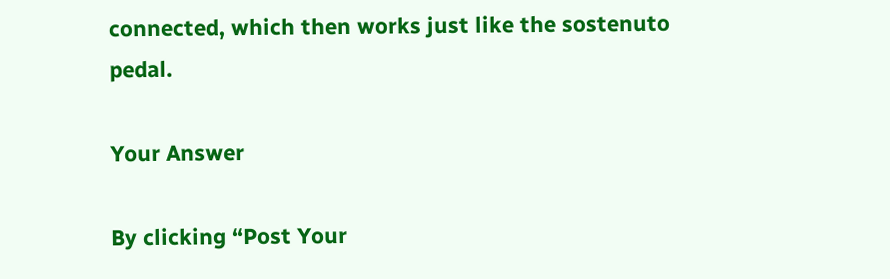connected, which then works just like the sostenuto pedal.

Your Answer

By clicking “Post Your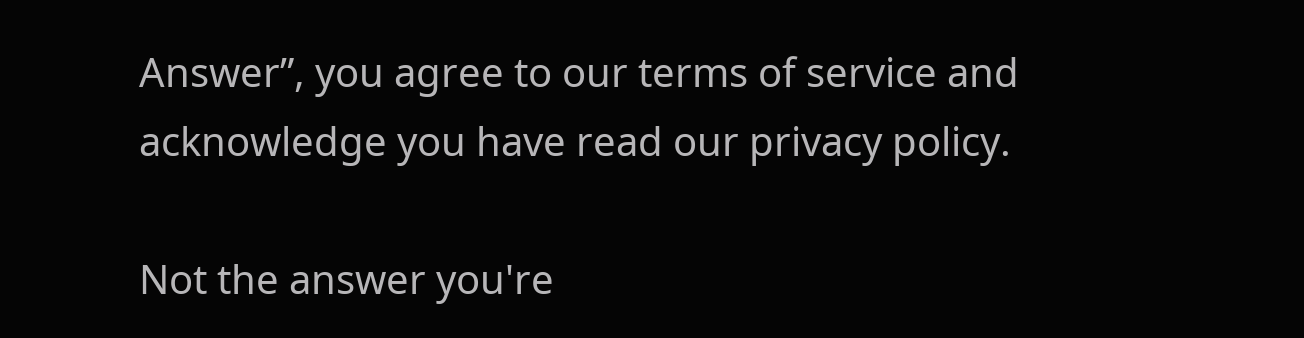Answer”, you agree to our terms of service and acknowledge you have read our privacy policy.

Not the answer you're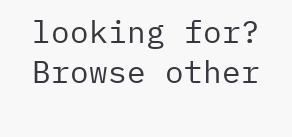looking for? Browse other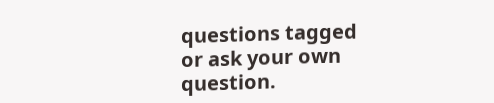questions tagged or ask your own question.